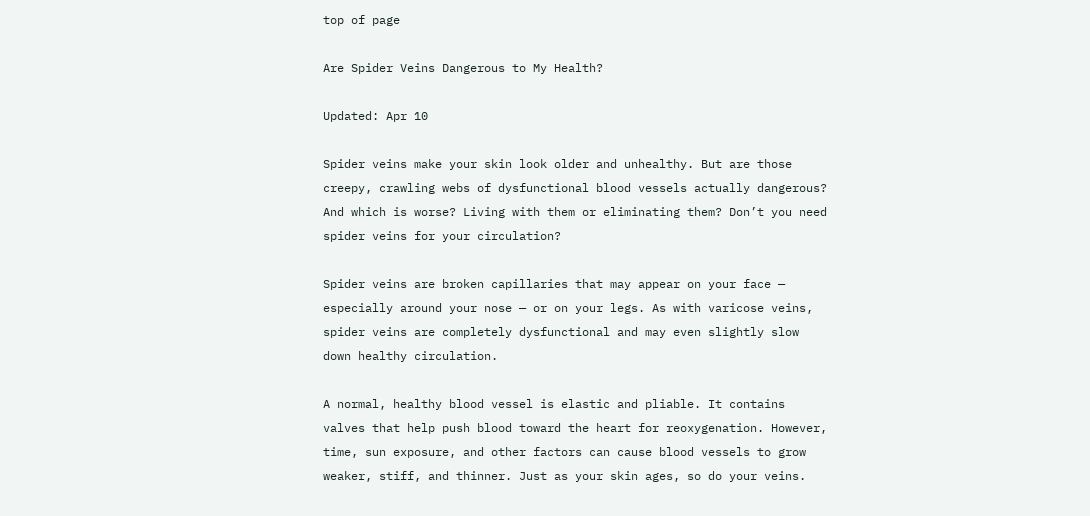top of page

Are Spider Veins Dangerous to My Health?

Updated: Apr 10

Spider veins make your skin look older and unhealthy. But are those creepy, crawling webs of dysfunctional blood vessels actually dangerous? And which is worse? Living with them or eliminating them? Don’t you need spider veins for your circulation?

Spider veins are broken capillaries that may appear on your face — especially around your nose — or on your legs. As with varicose veins, spider veins are completely dysfunctional and may even slightly slow down healthy circulation.

A normal, healthy blood vessel is elastic and pliable. It contains valves that help push blood toward the heart for reoxygenation. However, time, sun exposure, and other factors can cause blood vessels to grow weaker, stiff, and thinner. Just as your skin ages, so do your veins.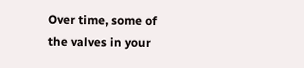Over time, some of the valves in your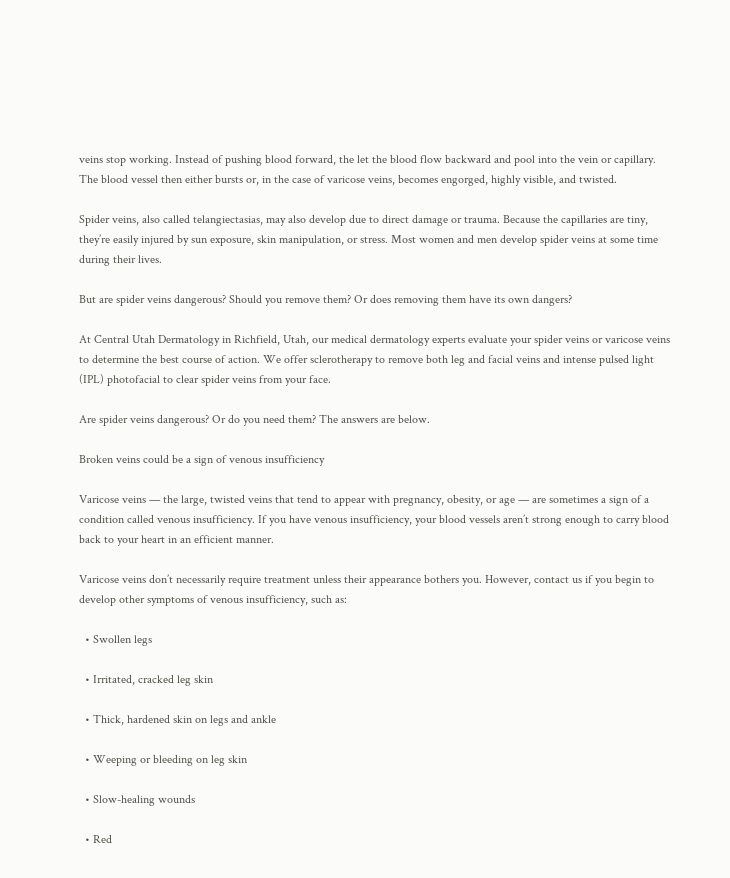veins stop working. Instead of pushing blood forward, the let the blood flow backward and pool into the vein or capillary. The blood vessel then either bursts or, in the case of varicose veins, becomes engorged, highly visible, and twisted.

Spider veins, also called telangiectasias, may also develop due to direct damage or trauma. Because the capillaries are tiny, they’re easily injured by sun exposure, skin manipulation, or stress. Most women and men develop spider veins at some time during their lives.

But are spider veins dangerous? Should you remove them? Or does removing them have its own dangers?

At Central Utah Dermatology in Richfield, Utah, our medical dermatology experts evaluate your spider veins or varicose veins to determine the best course of action. We offer sclerotherapy to remove both leg and facial veins and intense pulsed light (IPL) photofacial to clear spider veins from your face.

Are spider veins dangerous? Or do you need them? The answers are below.

Broken veins could be a sign of venous insufficiency

Varicose veins — the large, twisted veins that tend to appear with pregnancy, obesity, or age — are sometimes a sign of a condition called venous insufficiency. If you have venous insufficiency, your blood vessels aren’t strong enough to carry blood back to your heart in an efficient manner.

Varicose veins don’t necessarily require treatment unless their appearance bothers you. However, contact us if you begin to develop other symptoms of venous insufficiency, such as:

  • Swollen legs

  • Irritated, cracked leg skin

  • Thick, hardened skin on legs and ankle

  • Weeping or bleeding on leg skin

  • Slow-healing wounds

  • Red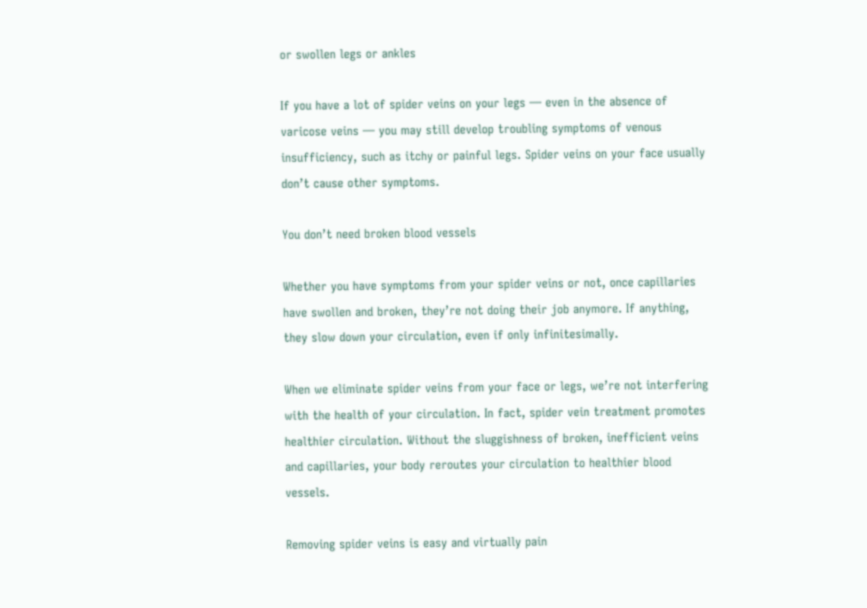or swollen legs or ankles

If you have a lot of spider veins on your legs — even in the absence of varicose veins — you may still develop troubling symptoms of venous insufficiency, such as itchy or painful legs. Spider veins on your face usually don’t cause other symptoms.

You don’t need broken blood vessels

Whether you have symptoms from your spider veins or not, once capillaries have swollen and broken, they’re not doing their job anymore. If anything, they slow down your circulation, even if only infinitesimally.

When we eliminate spider veins from your face or legs, we’re not interfering with the health of your circulation. In fact, spider vein treatment promotes healthier circulation. Without the sluggishness of broken, inefficient veins and capillaries, your body reroutes your circulation to healthier blood vessels.

Removing spider veins is easy and virtually pain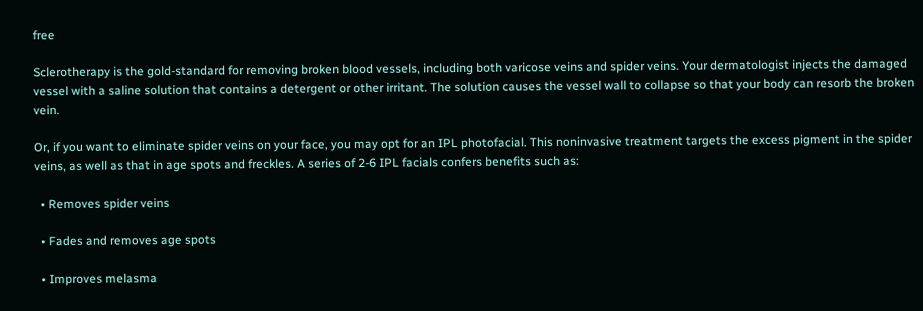free

Sclerotherapy is the gold-standard for removing broken blood vessels, including both varicose veins and spider veins. Your dermatologist injects the damaged vessel with a saline solution that contains a detergent or other irritant. The solution causes the vessel wall to collapse so that your body can resorb the broken vein.

Or, if you want to eliminate spider veins on your face, you may opt for an IPL photofacial. This noninvasive treatment targets the excess pigment in the spider veins, as well as that in age spots and freckles. A series of 2-6 IPL facials confers benefits such as:

  • Removes spider veins

  • Fades and removes age spots

  • Improves melasma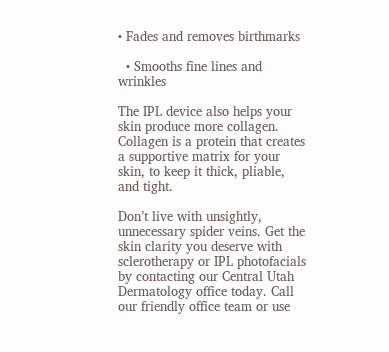• Fades and removes birthmarks

  • Smooths fine lines and wrinkles

The IPL device also helps your skin produce more collagen. Collagen is a protein that creates a supportive matrix for your skin, to keep it thick, pliable, and tight.

Don’t live with unsightly, unnecessary spider veins. Get the skin clarity you deserve with sclerotherapy or IPL photofacials by contacting our Central Utah Dermatology office today. Call our friendly office team or use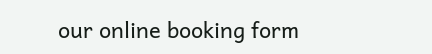our online booking form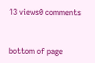13 views0 comments


bottom of page